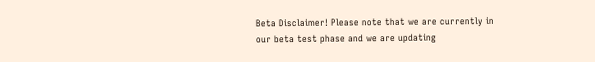Beta Disclaimer! Please note that we are currently in our beta test phase and we are updating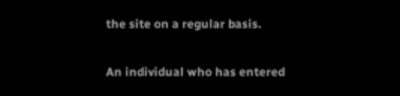the site on a regular basis.


An individual who has entered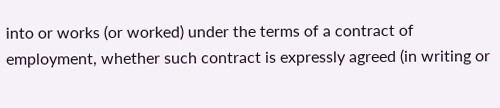into or works (or worked) under the terms of a contract of employment, whether such contract is expressly agreed (in writing or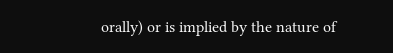orally) or is implied by the nature of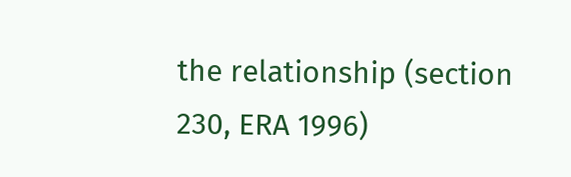the relationship (section 230, ERA 1996)